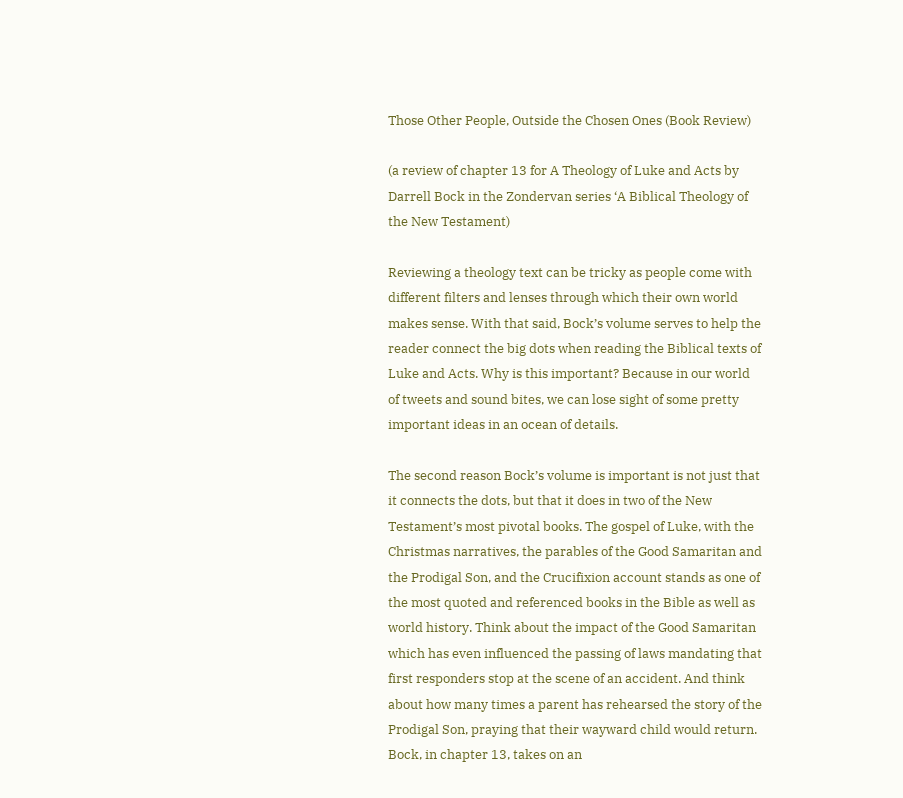Those Other People, Outside the Chosen Ones (Book Review)

(a review of chapter 13 for A Theology of Luke and Acts by Darrell Bock in the Zondervan series ‘A Biblical Theology of the New Testament)

Reviewing a theology text can be tricky as people come with different filters and lenses through which their own world makes sense. With that said, Bock’s volume serves to help the reader connect the big dots when reading the Biblical texts of Luke and Acts. Why is this important? Because in our world of tweets and sound bites, we can lose sight of some pretty important ideas in an ocean of details.

The second reason Bock’s volume is important is not just that it connects the dots, but that it does in two of the New Testament’s most pivotal books. The gospel of Luke, with the Christmas narratives, the parables of the Good Samaritan and the Prodigal Son, and the Crucifixion account stands as one of the most quoted and referenced books in the Bible as well as world history. Think about the impact of the Good Samaritan which has even influenced the passing of laws mandating that first responders stop at the scene of an accident. And think about how many times a parent has rehearsed the story of the Prodigal Son, praying that their wayward child would return. Bock, in chapter 13, takes on an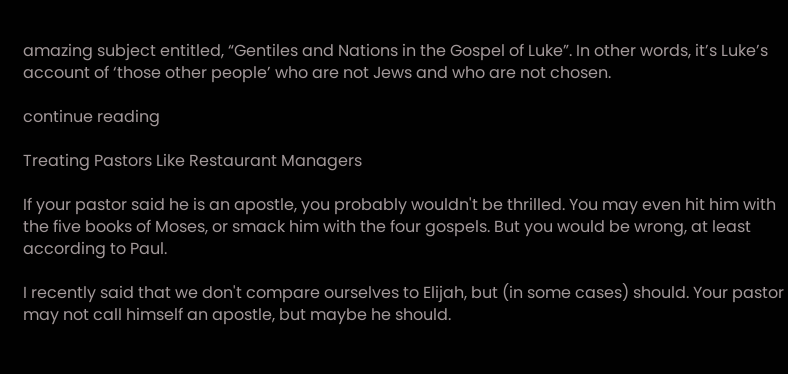amazing subject entitled, “Gentiles and Nations in the Gospel of Luke”. In other words, it’s Luke’s account of ‘those other people’ who are not Jews and who are not chosen.

continue reading

Treating Pastors Like Restaurant Managers

If your pastor said he is an apostle, you probably wouldn't be thrilled. You may even hit him with the five books of Moses, or smack him with the four gospels. But you would be wrong, at least according to Paul.

I recently said that we don't compare ourselves to Elijah, but (in some cases) should. Your pastor may not call himself an apostle, but maybe he should.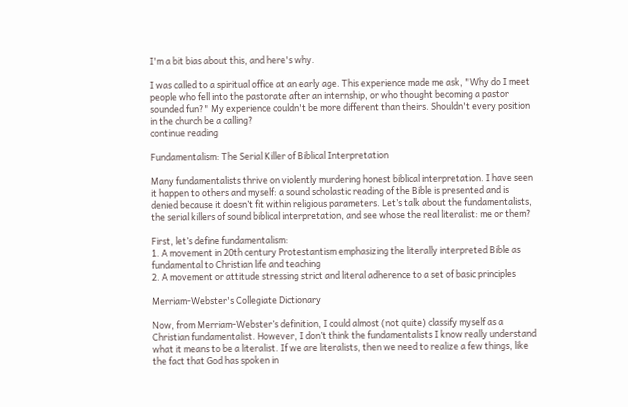I'm a bit bias about this, and here's why.

I was called to a spiritual office at an early age. This experience made me ask, "Why do I meet people who fell into the pastorate after an internship, or who thought becoming a pastor sounded fun?" My experience couldn't be more different than theirs. Shouldn't every position in the church be a calling?
continue reading

Fundamentalism: The Serial Killer of Biblical Interpretation

Many fundamentalists thrive on violently murdering honest biblical interpretation. I have seen it happen to others and myself: a sound scholastic reading of the Bible is presented and is denied because it doesn’t fit within religious parameters. Let’s talk about the fundamentalists, the serial killers of sound biblical interpretation, and see whose the real literalist: me or them?

First, let’s define fundamentalism:
1. A movement in 20th century Protestantism emphasizing the literally interpreted Bible as fundamental to Christian life and teaching
2. A movement or attitude stressing strict and literal adherence to a set of basic principles

Merriam-Webster's Collegiate Dictionary

Now, from Merriam-Webster’s definition, I could almost (not quite) classify myself as a Christian fundamentalist. However, I don’t think the fundamentalists I know really understand what it means to be a literalist. If we are literalists, then we need to realize a few things, like the fact that God has spoken in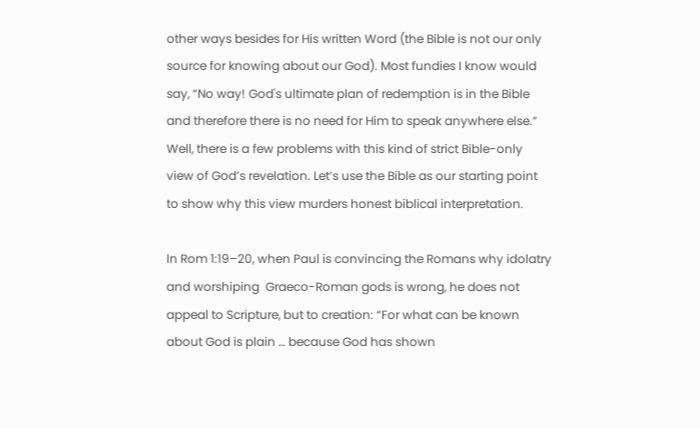other ways besides for His written Word (the Bible is not our only source for knowing about our God). Most fundies I know would say, “No way! God's ultimate plan of redemption is in the Bible and therefore there is no need for Him to speak anywhere else.” Well, there is a few problems with this kind of strict Bible-only view of God’s revelation. Let’s use the Bible as our starting point to show why this view murders honest biblical interpretation.

In Rom 1:19–20, when Paul is convincing the Romans why idolatry and worshiping  Graeco-Roman gods is wrong, he does not appeal to Scripture, but to creation: “For what can be known about God is plain … because God has shown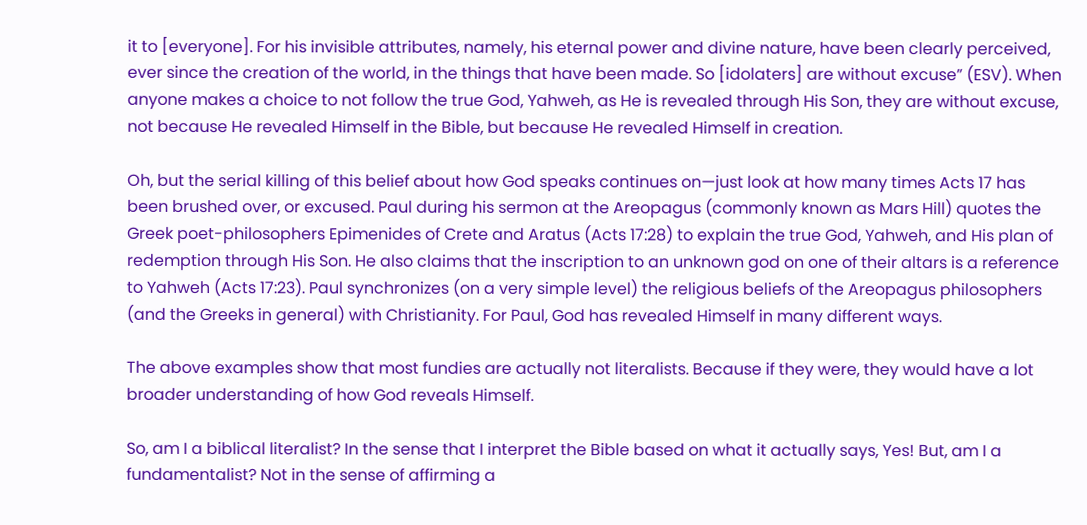it to [everyone]. For his invisible attributes, namely, his eternal power and divine nature, have been clearly perceived, ever since the creation of the world, in the things that have been made. So [idolaters] are without excuse” (ESV). When anyone makes a choice to not follow the true God, Yahweh, as He is revealed through His Son, they are without excuse, not because He revealed Himself in the Bible, but because He revealed Himself in creation.

Oh, but the serial killing of this belief about how God speaks continues on—just look at how many times Acts 17 has been brushed over, or excused. Paul during his sermon at the Areopagus (commonly known as Mars Hill) quotes the Greek poet-philosophers Epimenides of Crete and Aratus (Acts 17:28) to explain the true God, Yahweh, and His plan of redemption through His Son. He also claims that the inscription to an unknown god on one of their altars is a reference to Yahweh (Acts 17:23). Paul synchronizes (on a very simple level) the religious beliefs of the Areopagus philosophers (and the Greeks in general) with Christianity. For Paul, God has revealed Himself in many different ways.

The above examples show that most fundies are actually not literalists. Because if they were, they would have a lot broader understanding of how God reveals Himself.

So, am I a biblical literalist? In the sense that I interpret the Bible based on what it actually says, Yes! But, am I a fundamentalist? Not in the sense of affirming a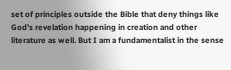set of principles outside the Bible that deny things like God’s revelation happening in creation and other literature as well. But I am a fundamentalist in the sense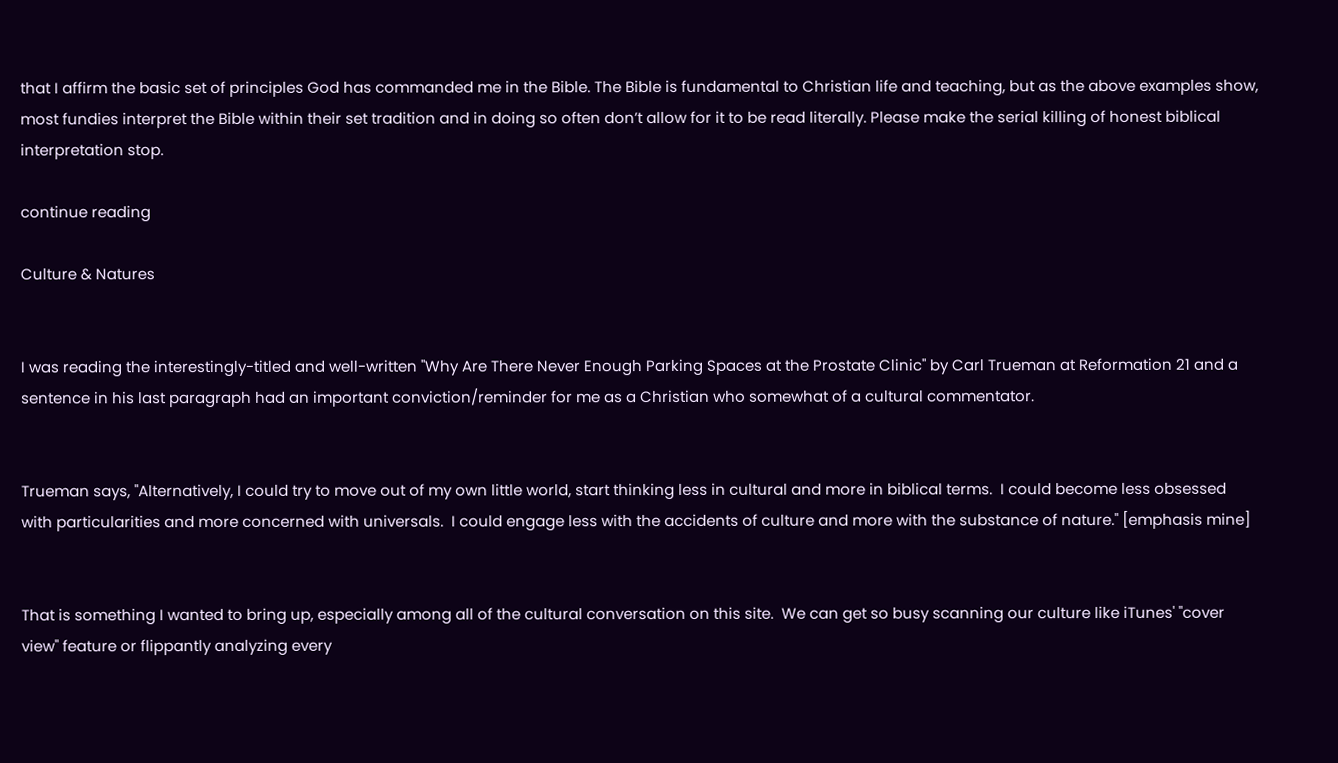that I affirm the basic set of principles God has commanded me in the Bible. The Bible is fundamental to Christian life and teaching, but as the above examples show, most fundies interpret the Bible within their set tradition and in doing so often don’t allow for it to be read literally. Please make the serial killing of honest biblical interpretation stop.

continue reading

Culture & Natures


I was reading the interestingly-titled and well-written "Why Are There Never Enough Parking Spaces at the Prostate Clinic" by Carl Trueman at Reformation 21 and a sentence in his last paragraph had an important conviction/reminder for me as a Christian who somewhat of a cultural commentator.


Trueman says, "Alternatively, I could try to move out of my own little world, start thinking less in cultural and more in biblical terms.  I could become less obsessed with particularities and more concerned with universals.  I could engage less with the accidents of culture and more with the substance of nature." [emphasis mine]


That is something I wanted to bring up, especially among all of the cultural conversation on this site.  We can get so busy scanning our culture like iTunes' "cover view" feature or flippantly analyzing every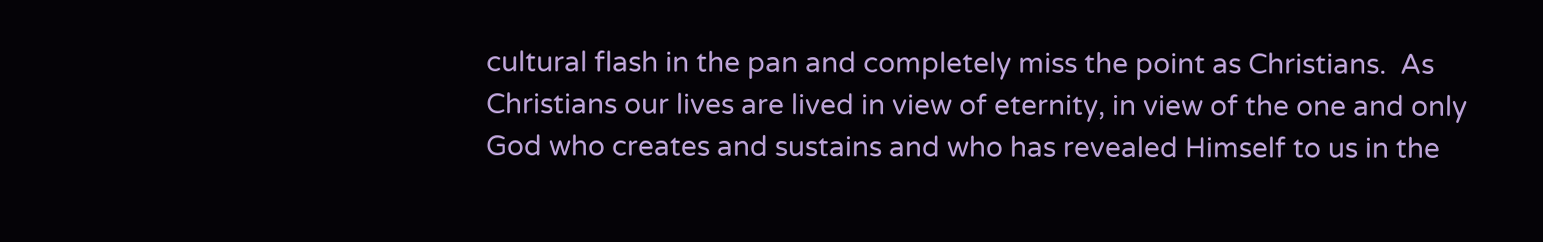cultural flash in the pan and completely miss the point as Christians.  As Christians our lives are lived in view of eternity, in view of the one and only God who creates and sustains and who has revealed Himself to us in the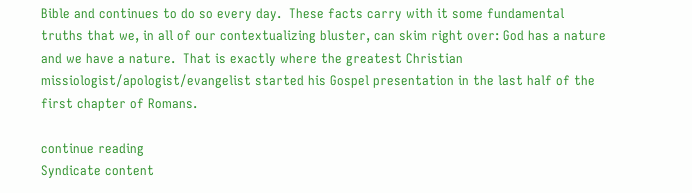Bible and continues to do so every day.  These facts carry with it some fundamental truths that we, in all of our contextualizing bluster, can skim right over: God has a nature and we have a nature.  That is exactly where the greatest Christian missiologist/apologist/evangelist started his Gospel presentation in the last half of the first chapter of Romans.

continue reading
Syndicate content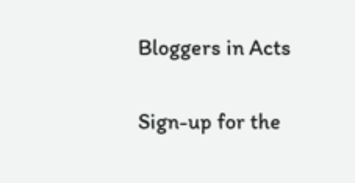Bloggers in Acts

Sign-up for the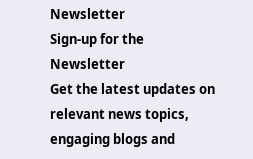Newsletter
Sign-up for the Newsletter
Get the latest updates on relevant news topics, engaging blogs and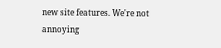new site features. We're not annoying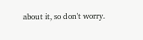about it, so don't worry.